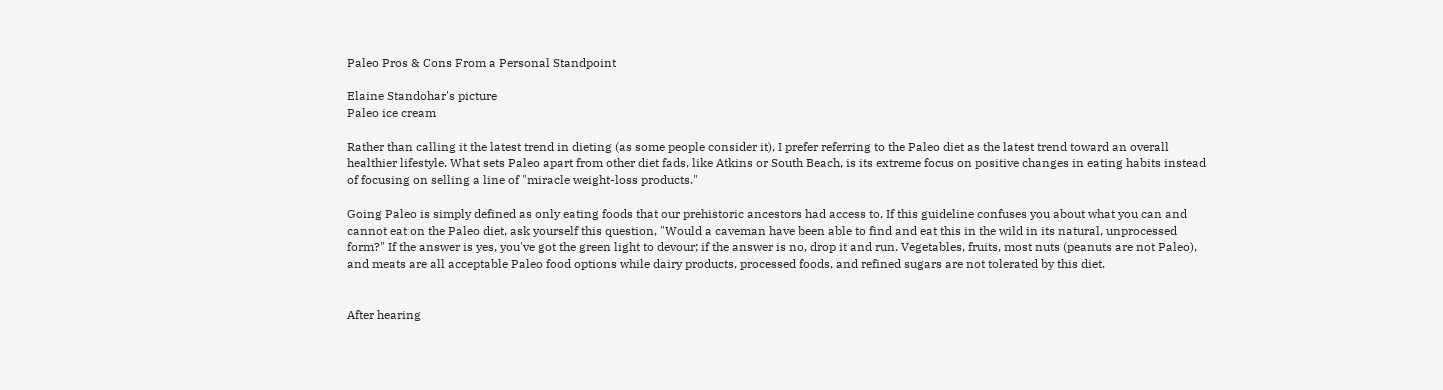Paleo Pros & Cons From a Personal Standpoint

Elaine Standohar's picture
Paleo ice cream

Rather than calling it the latest trend in dieting (as some people consider it), I prefer referring to the Paleo diet as the latest trend toward an overall healthier lifestyle. What sets Paleo apart from other diet fads, like Atkins or South Beach, is its extreme focus on positive changes in eating habits instead of focusing on selling a line of "miracle weight-loss products."

Going Paleo is simply defined as only eating foods that our prehistoric ancestors had access to. If this guideline confuses you about what you can and cannot eat on the Paleo diet, ask yourself this question, "Would a caveman have been able to find and eat this in the wild in its natural, unprocessed form?" If the answer is yes, you've got the green light to devour; if the answer is no, drop it and run. Vegetables, fruits, most nuts (peanuts are not Paleo), and meats are all acceptable Paleo food options while dairy products, processed foods, and refined sugars are not tolerated by this diet.


After hearing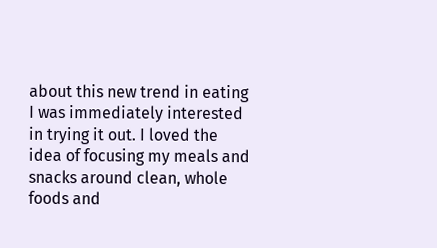about this new trend in eating I was immediately interested in trying it out. I loved the idea of focusing my meals and snacks around clean, whole foods and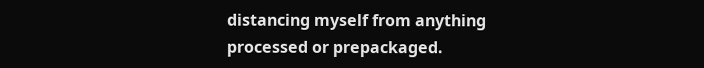distancing myself from anything processed or prepackaged.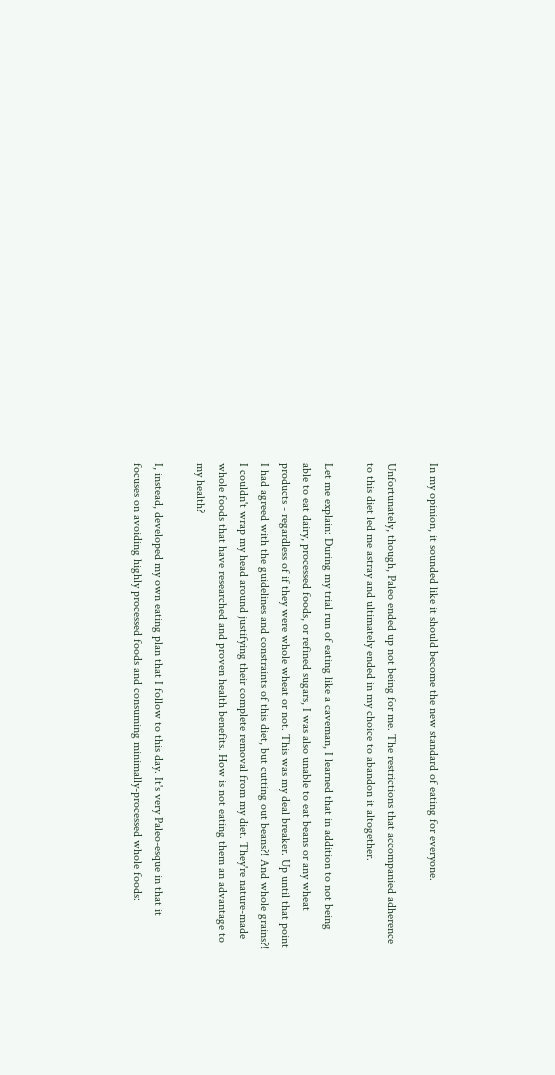In my opinion, it sounded like it should become the new standard of eating for everyone.

Unfortunately, though, Paleo ended up not being for me. The restrictions that accompanied adherence to this diet led me astray and ultimately ended in my choice to abandon it altogether.

Let me explain: During my trial run of eating like a caveman, I learned that in addition to not being able to eat dairy, processed foods, or refined sugars, I was also unable to eat beans or any wheat products - regardless of if they were whole wheat or not. This was my deal breaker. Up until that point I had agreed with the guidelines and constraints of this diet, but cutting out beans?! And whole grains?! I couldn't wrap my head around justifying their complete removal from my diet. They're nature-made whole foods that have researched and proven health benefits. How is not eating them an advantage to my health?

I, instead, developed my own eating plan that I follow to this day. It's very Paleo-esque in that it focuses on avoiding highly processed foods and consuming minimally-processed whole foods: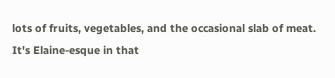lots of fruits, vegetables, and the occasional slab of meat. It's Elaine-esque in that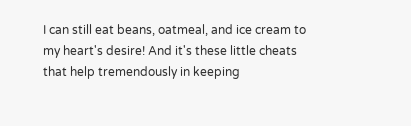I can still eat beans, oatmeal, and ice cream to my heart's desire! And it's these little cheats that help tremendously in keeping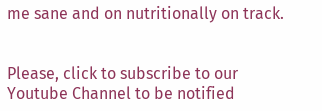me sane and on nutritionally on track.


Please, click to subscribe to our Youtube Channel to be notified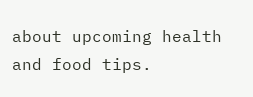about upcoming health and food tips.